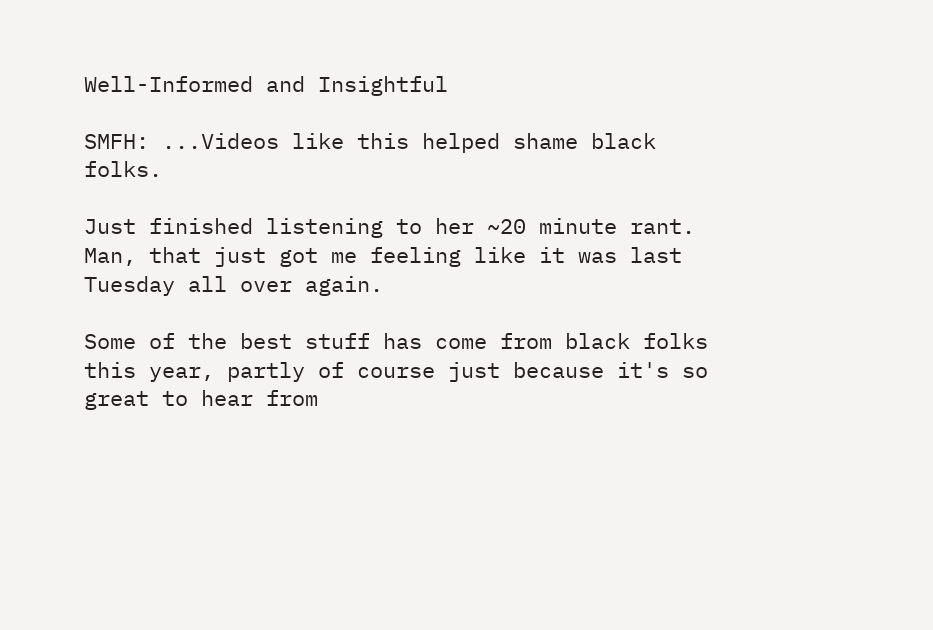Well-Informed and Insightful

SMFH: ...Videos like this helped shame black folks.

Just finished listening to her ~20 minute rant. Man, that just got me feeling like it was last Tuesday all over again.

Some of the best stuff has come from black folks this year, partly of course just because it's so great to hear from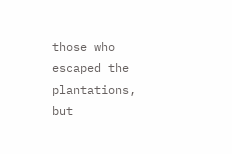those who escaped the plantations, but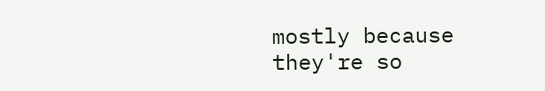mostly because they're so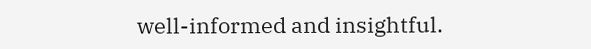well-informed and insightful.